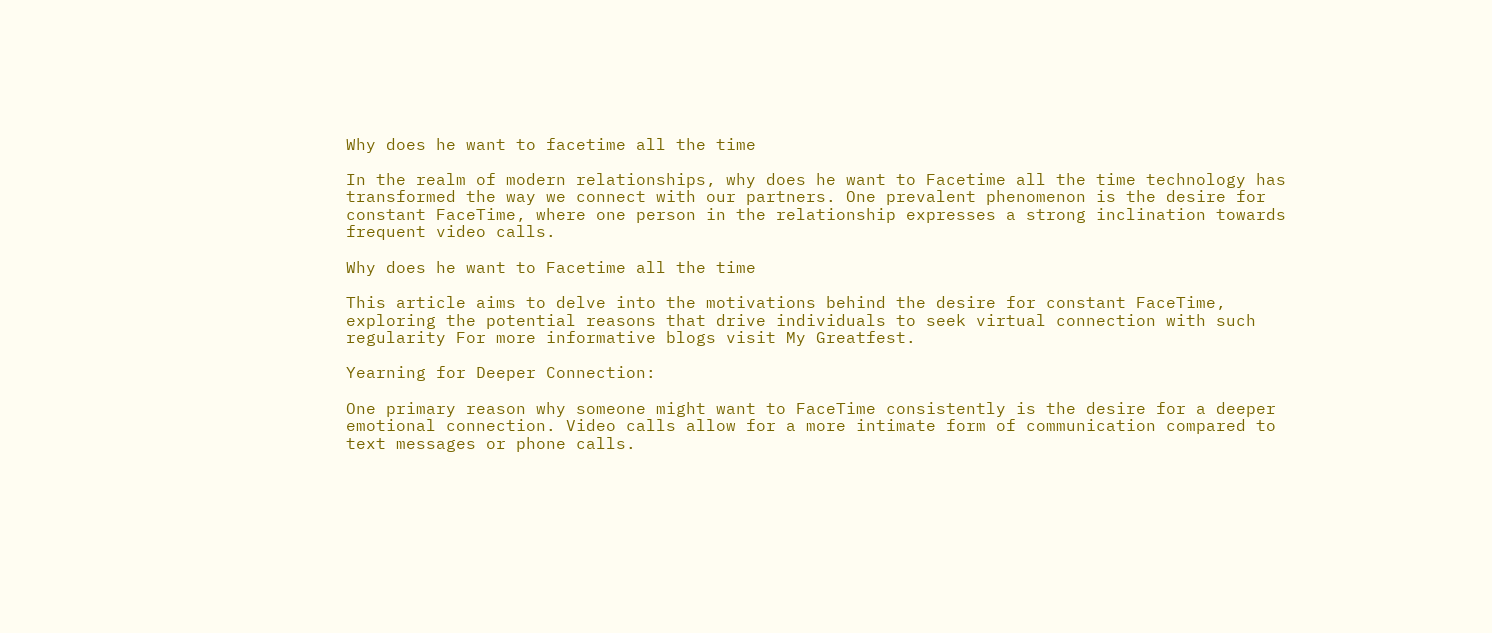Why does he want to facetime all the time

In the realm of modern relationships, why does he want to Facetime all the time technology has transformed the way we connect with our partners. One prevalent phenomenon is the desire for constant FaceTime, where one person in the relationship expresses a strong inclination towards frequent video calls.

Why does he want to Facetime all the time

This article aims to delve into the motivations behind the desire for constant FaceTime, exploring the potential reasons that drive individuals to seek virtual connection with such regularity For more informative blogs visit My Greatfest.

Yearning for Deeper Connection:

One primary reason why someone might want to FaceTime consistently is the desire for a deeper emotional connection. Video calls allow for a more intimate form of communication compared to text messages or phone calls.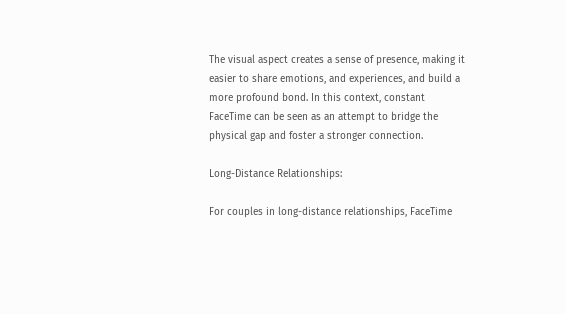The visual aspect creates a sense of presence, making it easier to share emotions, and experiences, and build a more profound bond. In this context, constant FaceTime can be seen as an attempt to bridge the physical gap and foster a stronger connection.

Long-Distance Relationships:

For couples in long-distance relationships, FaceTime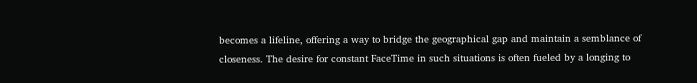becomes a lifeline, offering a way to bridge the geographical gap and maintain a semblance of closeness. The desire for constant FaceTime in such situations is often fueled by a longing to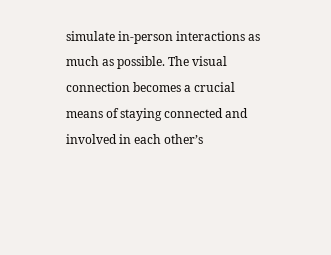simulate in-person interactions as much as possible. The visual connection becomes a crucial means of staying connected and involved in each other’s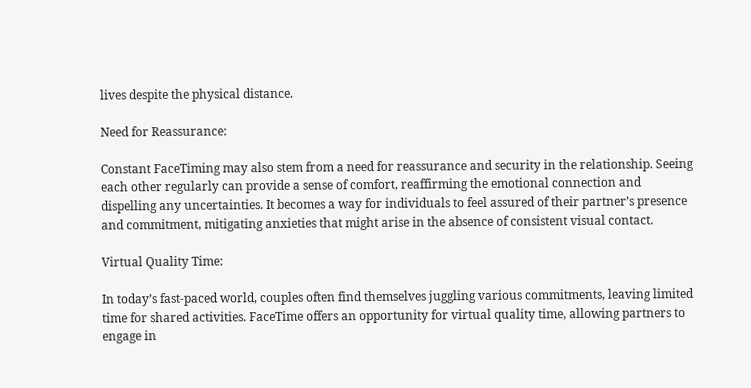lives despite the physical distance.

Need for Reassurance:

Constant FaceTiming may also stem from a need for reassurance and security in the relationship. Seeing each other regularly can provide a sense of comfort, reaffirming the emotional connection and dispelling any uncertainties. It becomes a way for individuals to feel assured of their partner’s presence and commitment, mitigating anxieties that might arise in the absence of consistent visual contact.

Virtual Quality Time:

In today’s fast-paced world, couples often find themselves juggling various commitments, leaving limited time for shared activities. FaceTime offers an opportunity for virtual quality time, allowing partners to engage in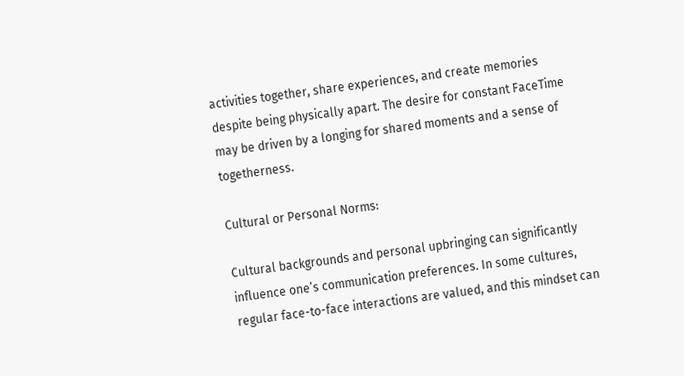activities together, share experiences, and create memories despite being physically apart. The desire for constant FaceTime may be driven by a longing for shared moments and a sense of togetherness.

Cultural or Personal Norms:

Cultural backgrounds and personal upbringing can significantly influence one’s communication preferences. In some cultures, regular face-to-face interactions are valued, and this mindset can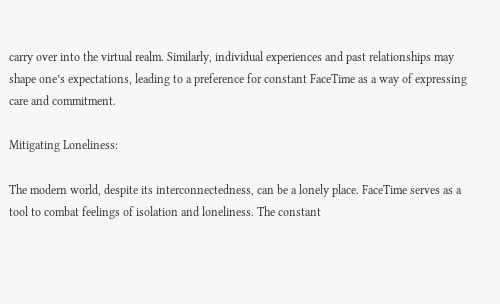carry over into the virtual realm. Similarly, individual experiences and past relationships may shape one’s expectations, leading to a preference for constant FaceTime as a way of expressing care and commitment.

Mitigating Loneliness:

The modern world, despite its interconnectedness, can be a lonely place. FaceTime serves as a tool to combat feelings of isolation and loneliness. The constant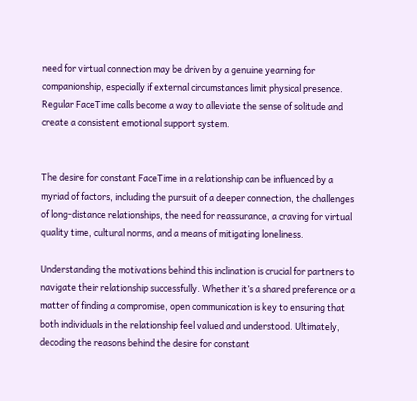need for virtual connection may be driven by a genuine yearning for companionship, especially if external circumstances limit physical presence. Regular FaceTime calls become a way to alleviate the sense of solitude and create a consistent emotional support system.


The desire for constant FaceTime in a relationship can be influenced by a myriad of factors, including the pursuit of a deeper connection, the challenges of long-distance relationships, the need for reassurance, a craving for virtual quality time, cultural norms, and a means of mitigating loneliness.

Understanding the motivations behind this inclination is crucial for partners to navigate their relationship successfully. Whether it’s a shared preference or a matter of finding a compromise, open communication is key to ensuring that both individuals in the relationship feel valued and understood. Ultimately, decoding the reasons behind the desire for constant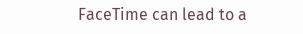FaceTime can lead to a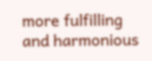more fulfilling and harmonious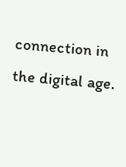connection in the digital age.